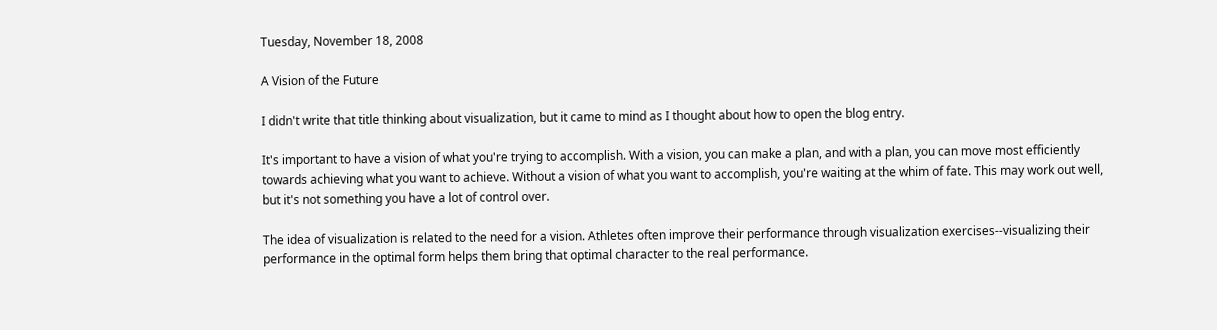Tuesday, November 18, 2008

A Vision of the Future

I didn't write that title thinking about visualization, but it came to mind as I thought about how to open the blog entry.

It's important to have a vision of what you're trying to accomplish. With a vision, you can make a plan, and with a plan, you can move most efficiently towards achieving what you want to achieve. Without a vision of what you want to accomplish, you're waiting at the whim of fate. This may work out well, but it's not something you have a lot of control over.

The idea of visualization is related to the need for a vision. Athletes often improve their performance through visualization exercises--visualizing their performance in the optimal form helps them bring that optimal character to the real performance.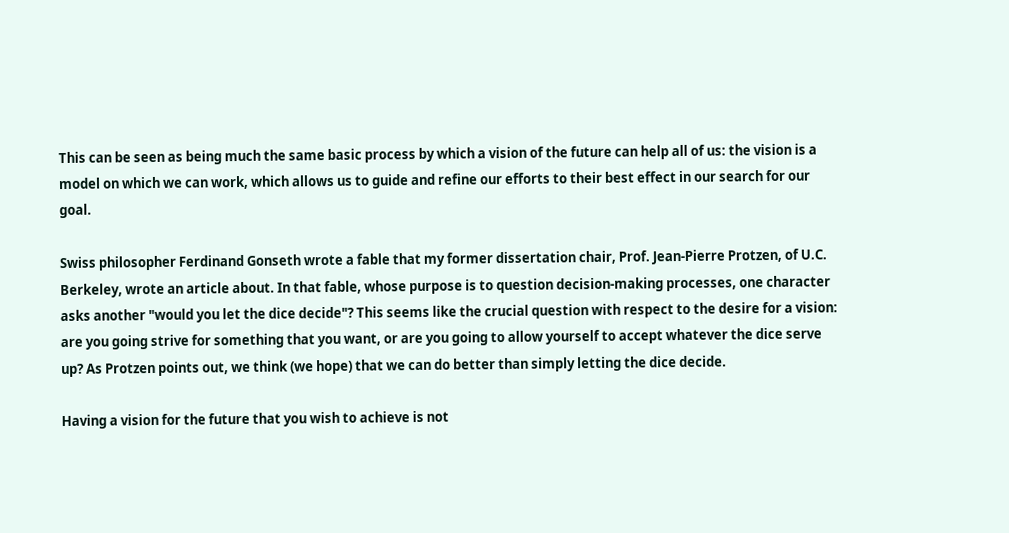This can be seen as being much the same basic process by which a vision of the future can help all of us: the vision is a model on which we can work, which allows us to guide and refine our efforts to their best effect in our search for our goal.

Swiss philosopher Ferdinand Gonseth wrote a fable that my former dissertation chair, Prof. Jean-Pierre Protzen, of U.C. Berkeley, wrote an article about. In that fable, whose purpose is to question decision-making processes, one character asks another "would you let the dice decide"? This seems like the crucial question with respect to the desire for a vision: are you going strive for something that you want, or are you going to allow yourself to accept whatever the dice serve up? As Protzen points out, we think (we hope) that we can do better than simply letting the dice decide.

Having a vision for the future that you wish to achieve is not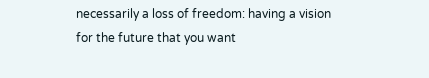necessarily a loss of freedom: having a vision for the future that you want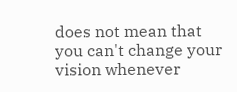does not mean that you can't change your vision whenever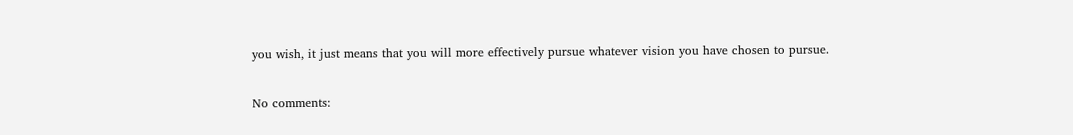you wish, it just means that you will more effectively pursue whatever vision you have chosen to pursue.

No comments: